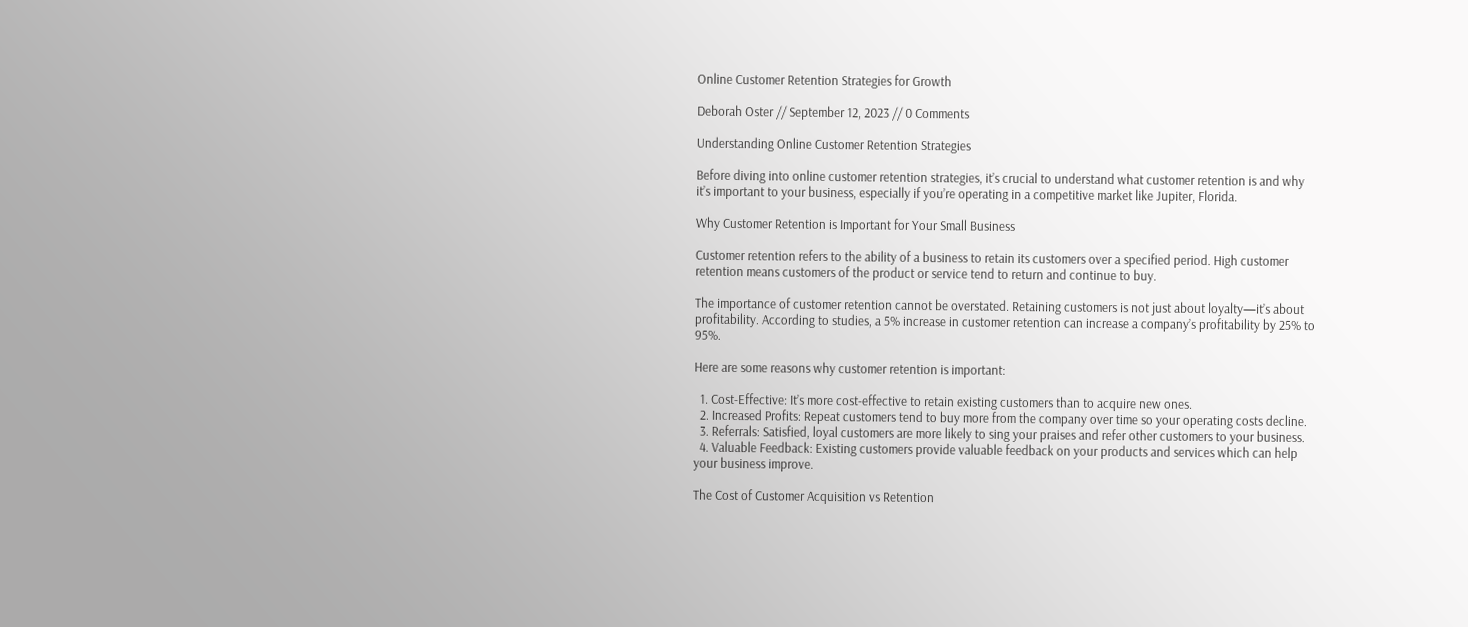Online Customer Retention Strategies for Growth

Deborah Oster // September 12, 2023 // 0 Comments

Understanding Online Customer Retention Strategies

Before diving into online customer retention strategies, it’s crucial to understand what customer retention is and why it’s important to your business, especially if you’re operating in a competitive market like Jupiter, Florida.

Why Customer Retention is Important for Your Small Business

Customer retention refers to the ability of a business to retain its customers over a specified period. High customer retention means customers of the product or service tend to return and continue to buy.

The importance of customer retention cannot be overstated. Retaining customers is not just about loyalty—it’s about profitability. According to studies, a 5% increase in customer retention can increase a company’s profitability by 25% to 95%.

Here are some reasons why customer retention is important:

  1. Cost-Effective: It’s more cost-effective to retain existing customers than to acquire new ones.
  2. Increased Profits: Repeat customers tend to buy more from the company over time so your operating costs decline.
  3. Referrals: Satisfied, loyal customers are more likely to sing your praises and refer other customers to your business.
  4. Valuable Feedback: Existing customers provide valuable feedback on your products and services which can help your business improve.

The Cost of Customer Acquisition vs Retention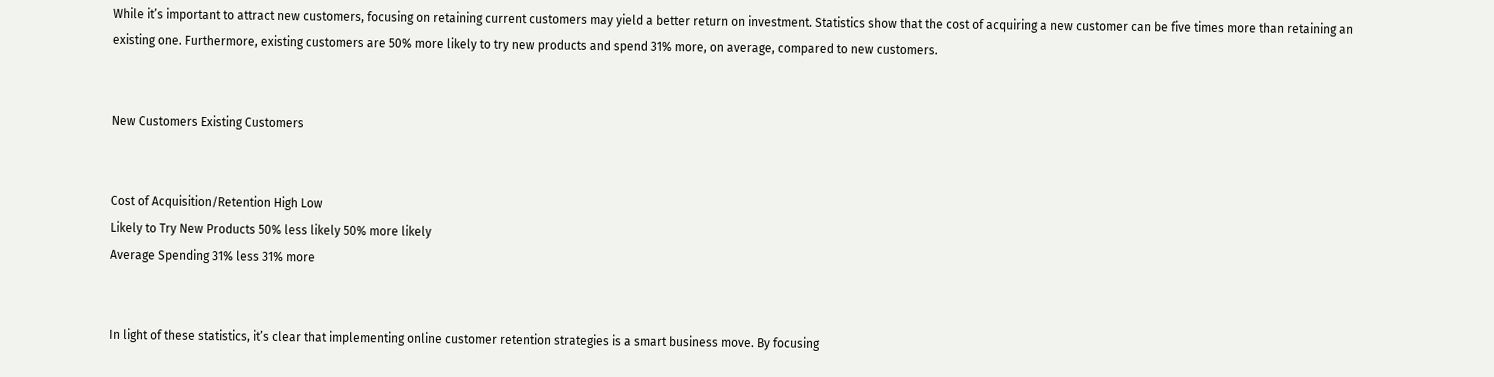While it’s important to attract new customers, focusing on retaining current customers may yield a better return on investment. Statistics show that the cost of acquiring a new customer can be five times more than retaining an existing one. Furthermore, existing customers are 50% more likely to try new products and spend 31% more, on average, compared to new customers.


New Customers Existing Customers


Cost of Acquisition/Retention High Low
Likely to Try New Products 50% less likely 50% more likely
Average Spending 31% less 31% more


In light of these statistics, it’s clear that implementing online customer retention strategies is a smart business move. By focusing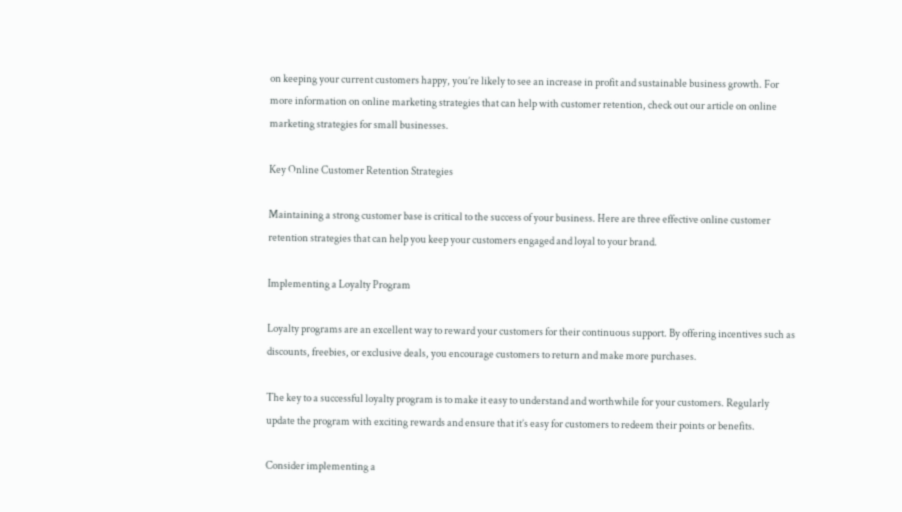on keeping your current customers happy, you’re likely to see an increase in profit and sustainable business growth. For more information on online marketing strategies that can help with customer retention, check out our article on online marketing strategies for small businesses.

Key Online Customer Retention Strategies

Maintaining a strong customer base is critical to the success of your business. Here are three effective online customer retention strategies that can help you keep your customers engaged and loyal to your brand.

Implementing a Loyalty Program

Loyalty programs are an excellent way to reward your customers for their continuous support. By offering incentives such as discounts, freebies, or exclusive deals, you encourage customers to return and make more purchases.

The key to a successful loyalty program is to make it easy to understand and worthwhile for your customers. Regularly update the program with exciting rewards and ensure that it’s easy for customers to redeem their points or benefits.

Consider implementing a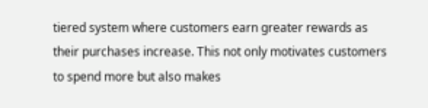tiered system where customers earn greater rewards as their purchases increase. This not only motivates customers to spend more but also makes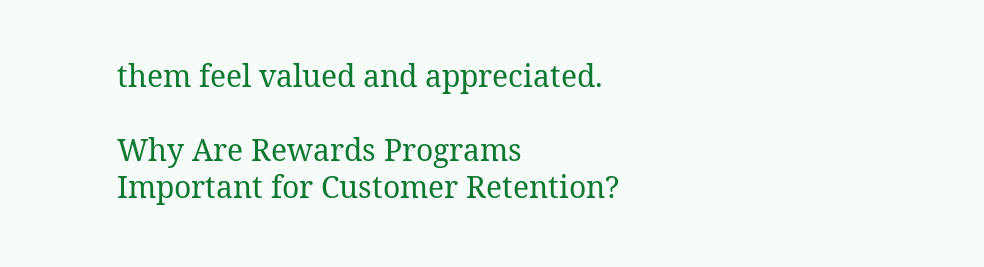them feel valued and appreciated.

Why Are Rewards Programs Important for Customer Retention?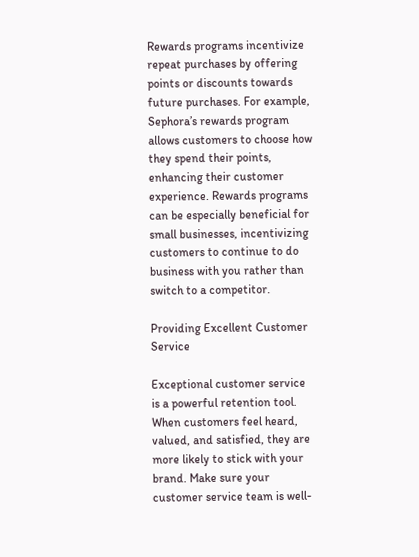Rewards programs incentivize repeat purchases by offering points or discounts towards future purchases. For example, Sephora’s rewards program allows customers to choose how they spend their points, enhancing their customer experience. Rewards programs can be especially beneficial for small businesses, incentivizing customers to continue to do business with you rather than switch to a competitor.

Providing Excellent Customer Service

Exceptional customer service is a powerful retention tool. When customers feel heard, valued, and satisfied, they are more likely to stick with your brand. Make sure your customer service team is well-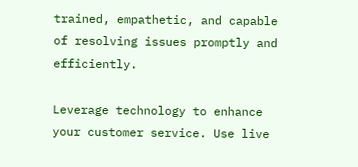trained, empathetic, and capable of resolving issues promptly and efficiently.

Leverage technology to enhance your customer service. Use live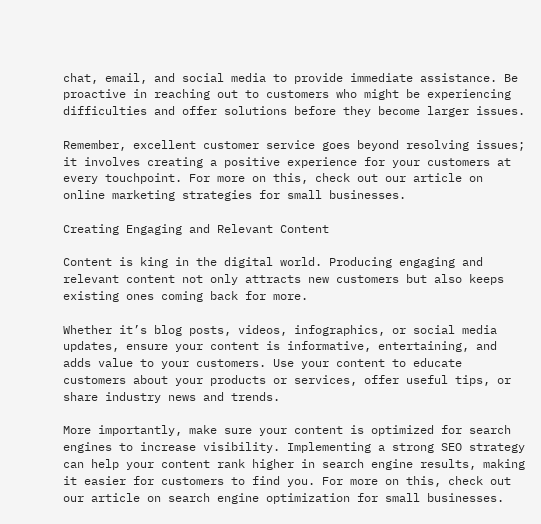chat, email, and social media to provide immediate assistance. Be proactive in reaching out to customers who might be experiencing difficulties and offer solutions before they become larger issues.

Remember, excellent customer service goes beyond resolving issues; it involves creating a positive experience for your customers at every touchpoint. For more on this, check out our article on online marketing strategies for small businesses.

Creating Engaging and Relevant Content

Content is king in the digital world. Producing engaging and relevant content not only attracts new customers but also keeps existing ones coming back for more.

Whether it’s blog posts, videos, infographics, or social media updates, ensure your content is informative, entertaining, and adds value to your customers. Use your content to educate customers about your products or services, offer useful tips, or share industry news and trends.

More importantly, make sure your content is optimized for search engines to increase visibility. Implementing a strong SEO strategy can help your content rank higher in search engine results, making it easier for customers to find you. For more on this, check out our article on search engine optimization for small businesses.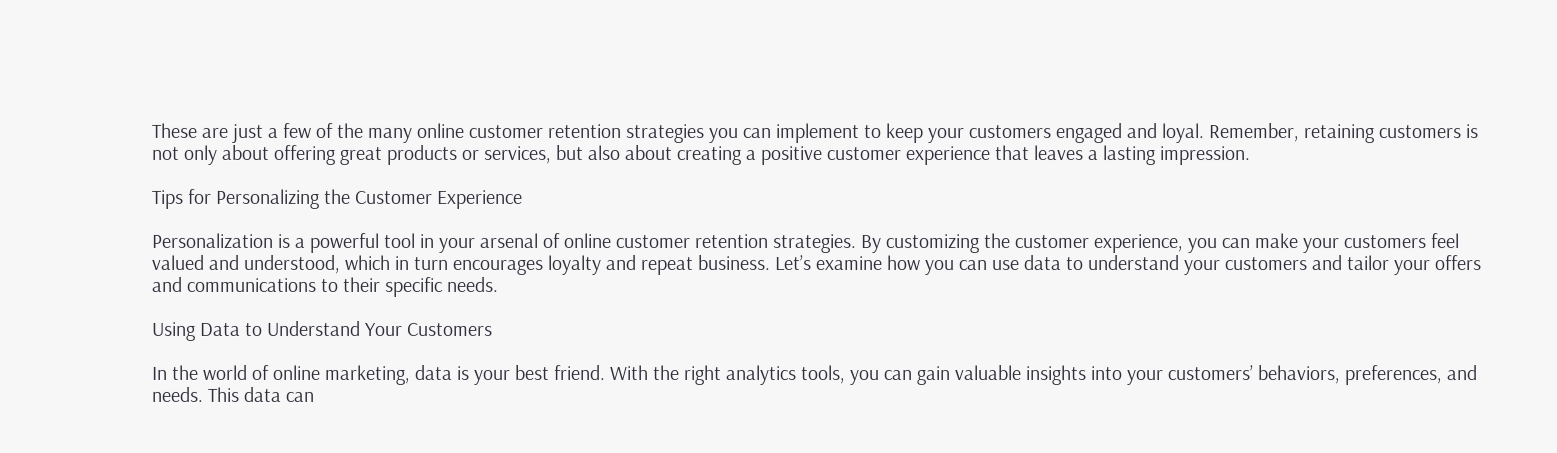These are just a few of the many online customer retention strategies you can implement to keep your customers engaged and loyal. Remember, retaining customers is not only about offering great products or services, but also about creating a positive customer experience that leaves a lasting impression.

Tips for Personalizing the Customer Experience

Personalization is a powerful tool in your arsenal of online customer retention strategies. By customizing the customer experience, you can make your customers feel valued and understood, which in turn encourages loyalty and repeat business. Let’s examine how you can use data to understand your customers and tailor your offers and communications to their specific needs.

Using Data to Understand Your Customers

In the world of online marketing, data is your best friend. With the right analytics tools, you can gain valuable insights into your customers’ behaviors, preferences, and needs. This data can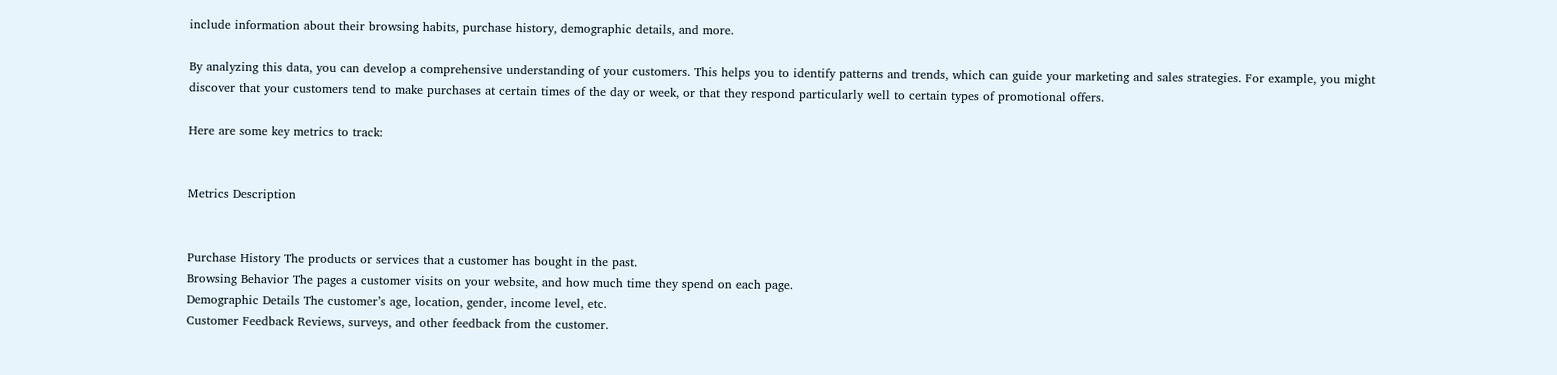include information about their browsing habits, purchase history, demographic details, and more.

By analyzing this data, you can develop a comprehensive understanding of your customers. This helps you to identify patterns and trends, which can guide your marketing and sales strategies. For example, you might discover that your customers tend to make purchases at certain times of the day or week, or that they respond particularly well to certain types of promotional offers.

Here are some key metrics to track:


Metrics Description


Purchase History The products or services that a customer has bought in the past.
Browsing Behavior The pages a customer visits on your website, and how much time they spend on each page.
Demographic Details The customer’s age, location, gender, income level, etc.
Customer Feedback Reviews, surveys, and other feedback from the customer.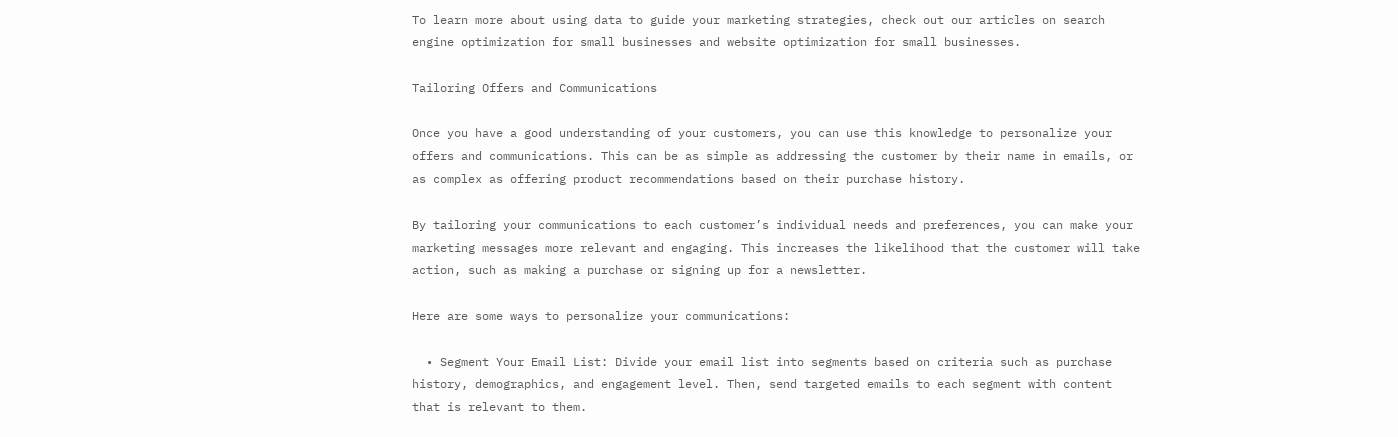To learn more about using data to guide your marketing strategies, check out our articles on search engine optimization for small businesses and website optimization for small businesses.

Tailoring Offers and Communications

Once you have a good understanding of your customers, you can use this knowledge to personalize your offers and communications. This can be as simple as addressing the customer by their name in emails, or as complex as offering product recommendations based on their purchase history.

By tailoring your communications to each customer’s individual needs and preferences, you can make your marketing messages more relevant and engaging. This increases the likelihood that the customer will take action, such as making a purchase or signing up for a newsletter.

Here are some ways to personalize your communications:

  • Segment Your Email List: Divide your email list into segments based on criteria such as purchase history, demographics, and engagement level. Then, send targeted emails to each segment with content that is relevant to them.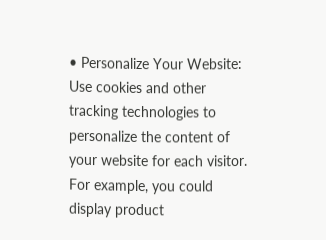• Personalize Your Website: Use cookies and other tracking technologies to personalize the content of your website for each visitor. For example, you could display product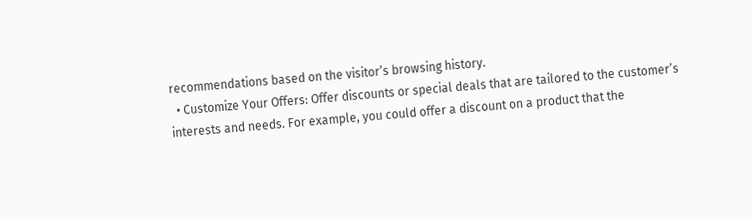recommendations based on the visitor’s browsing history.
  • Customize Your Offers: Offer discounts or special deals that are tailored to the customer’s interests and needs. For example, you could offer a discount on a product that the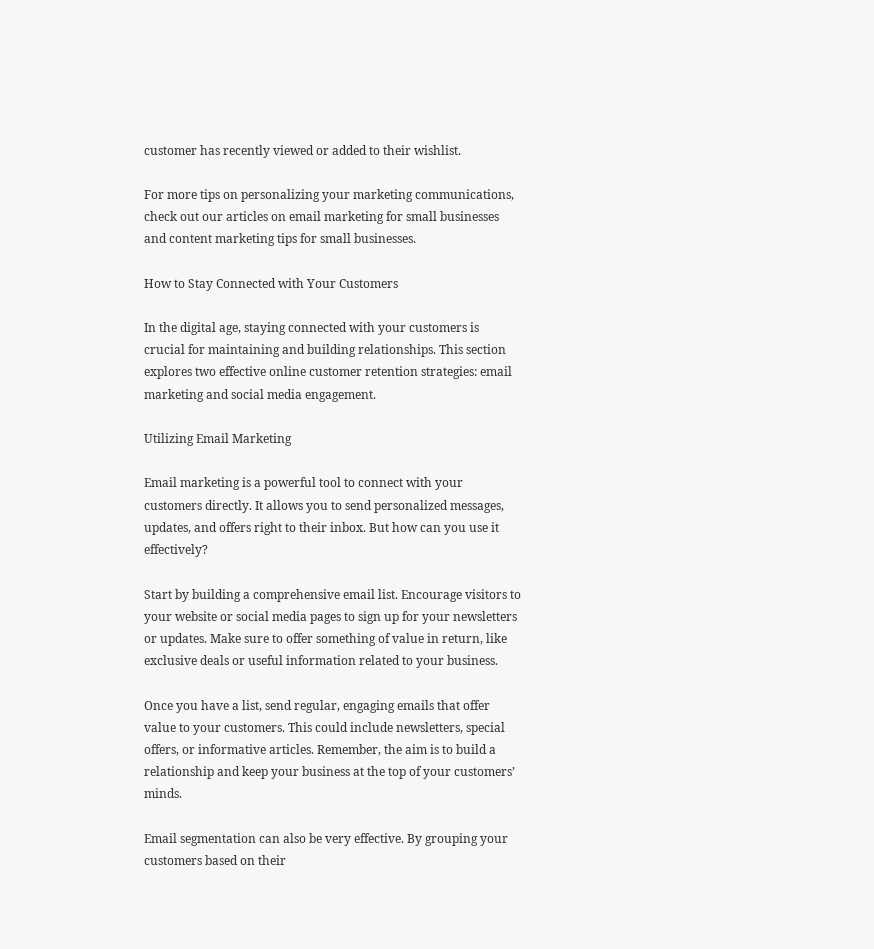customer has recently viewed or added to their wishlist.

For more tips on personalizing your marketing communications, check out our articles on email marketing for small businesses and content marketing tips for small businesses.

How to Stay Connected with Your Customers

In the digital age, staying connected with your customers is crucial for maintaining and building relationships. This section explores two effective online customer retention strategies: email marketing and social media engagement.

Utilizing Email Marketing

Email marketing is a powerful tool to connect with your customers directly. It allows you to send personalized messages, updates, and offers right to their inbox. But how can you use it effectively?

Start by building a comprehensive email list. Encourage visitors to your website or social media pages to sign up for your newsletters or updates. Make sure to offer something of value in return, like exclusive deals or useful information related to your business.

Once you have a list, send regular, engaging emails that offer value to your customers. This could include newsletters, special offers, or informative articles. Remember, the aim is to build a relationship and keep your business at the top of your customers’ minds.

Email segmentation can also be very effective. By grouping your customers based on their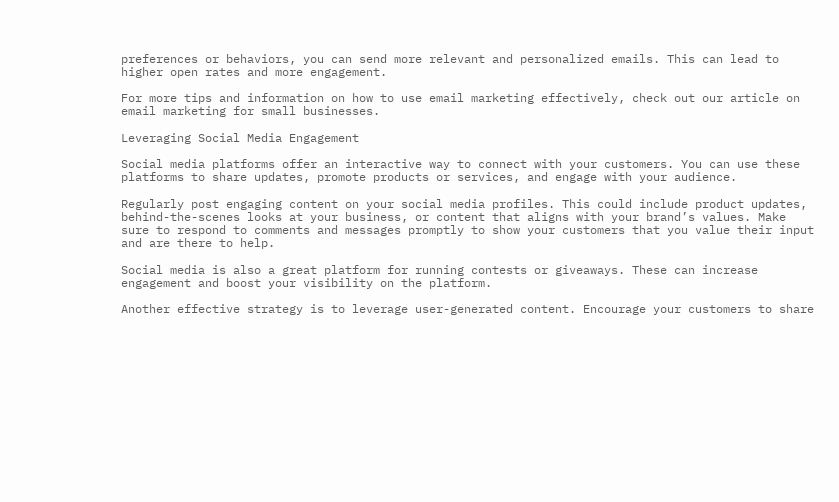preferences or behaviors, you can send more relevant and personalized emails. This can lead to higher open rates and more engagement.

For more tips and information on how to use email marketing effectively, check out our article on email marketing for small businesses.

Leveraging Social Media Engagement

Social media platforms offer an interactive way to connect with your customers. You can use these platforms to share updates, promote products or services, and engage with your audience.

Regularly post engaging content on your social media profiles. This could include product updates, behind-the-scenes looks at your business, or content that aligns with your brand’s values. Make sure to respond to comments and messages promptly to show your customers that you value their input and are there to help.

Social media is also a great platform for running contests or giveaways. These can increase engagement and boost your visibility on the platform.

Another effective strategy is to leverage user-generated content. Encourage your customers to share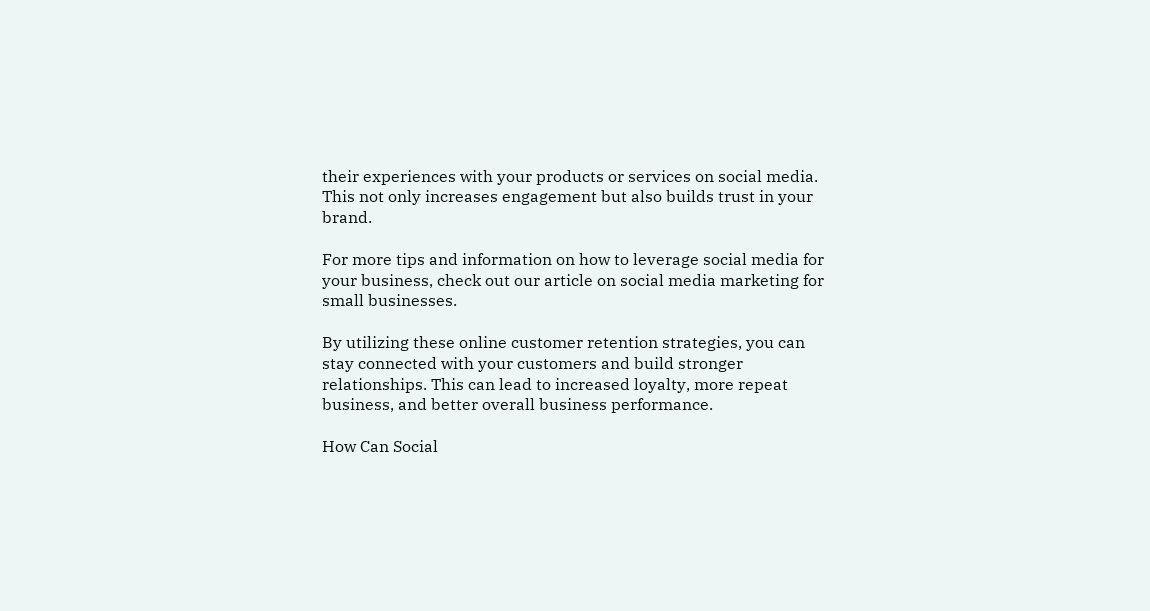their experiences with your products or services on social media. This not only increases engagement but also builds trust in your brand.

For more tips and information on how to leverage social media for your business, check out our article on social media marketing for small businesses.

By utilizing these online customer retention strategies, you can stay connected with your customers and build stronger relationships. This can lead to increased loyalty, more repeat business, and better overall business performance.

How Can Social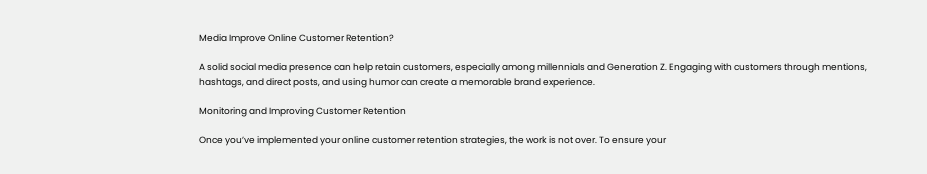Media Improve Online Customer Retention?

A solid social media presence can help retain customers, especially among millennials and Generation Z. Engaging with customers through mentions, hashtags, and direct posts, and using humor can create a memorable brand experience.

Monitoring and Improving Customer Retention

Once you’ve implemented your online customer retention strategies, the work is not over. To ensure your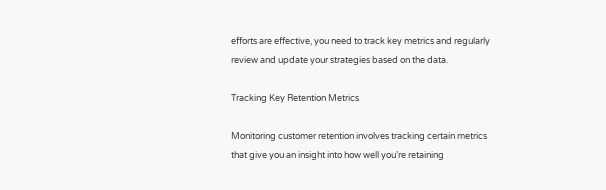efforts are effective, you need to track key metrics and regularly review and update your strategies based on the data.

Tracking Key Retention Metrics

Monitoring customer retention involves tracking certain metrics that give you an insight into how well you’re retaining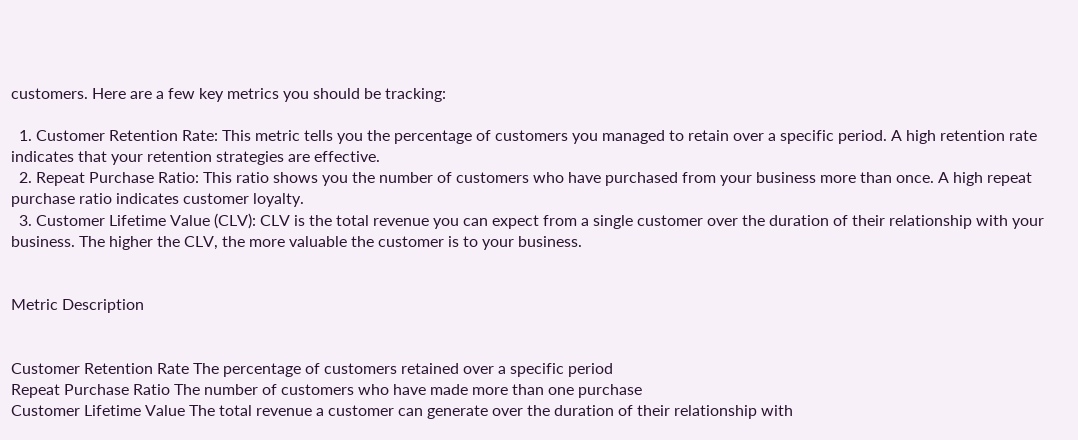customers. Here are a few key metrics you should be tracking:

  1. Customer Retention Rate: This metric tells you the percentage of customers you managed to retain over a specific period. A high retention rate indicates that your retention strategies are effective.
  2. Repeat Purchase Ratio: This ratio shows you the number of customers who have purchased from your business more than once. A high repeat purchase ratio indicates customer loyalty.
  3. Customer Lifetime Value (CLV): CLV is the total revenue you can expect from a single customer over the duration of their relationship with your business. The higher the CLV, the more valuable the customer is to your business.


Metric Description


Customer Retention Rate The percentage of customers retained over a specific period
Repeat Purchase Ratio The number of customers who have made more than one purchase
Customer Lifetime Value The total revenue a customer can generate over the duration of their relationship with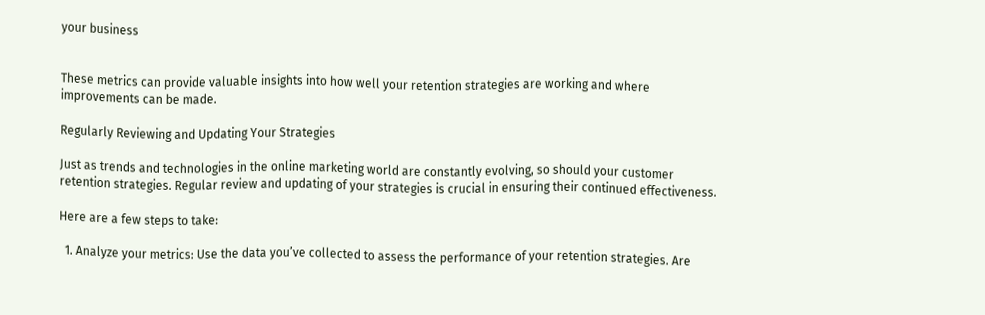your business


These metrics can provide valuable insights into how well your retention strategies are working and where improvements can be made.

Regularly Reviewing and Updating Your Strategies

Just as trends and technologies in the online marketing world are constantly evolving, so should your customer retention strategies. Regular review and updating of your strategies is crucial in ensuring their continued effectiveness.

Here are a few steps to take:

  1. Analyze your metrics: Use the data you’ve collected to assess the performance of your retention strategies. Are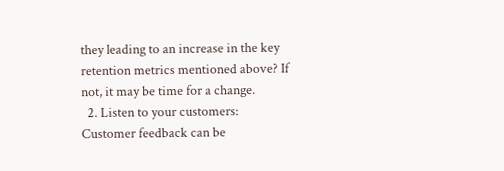they leading to an increase in the key retention metrics mentioned above? If not, it may be time for a change.
  2. Listen to your customers: Customer feedback can be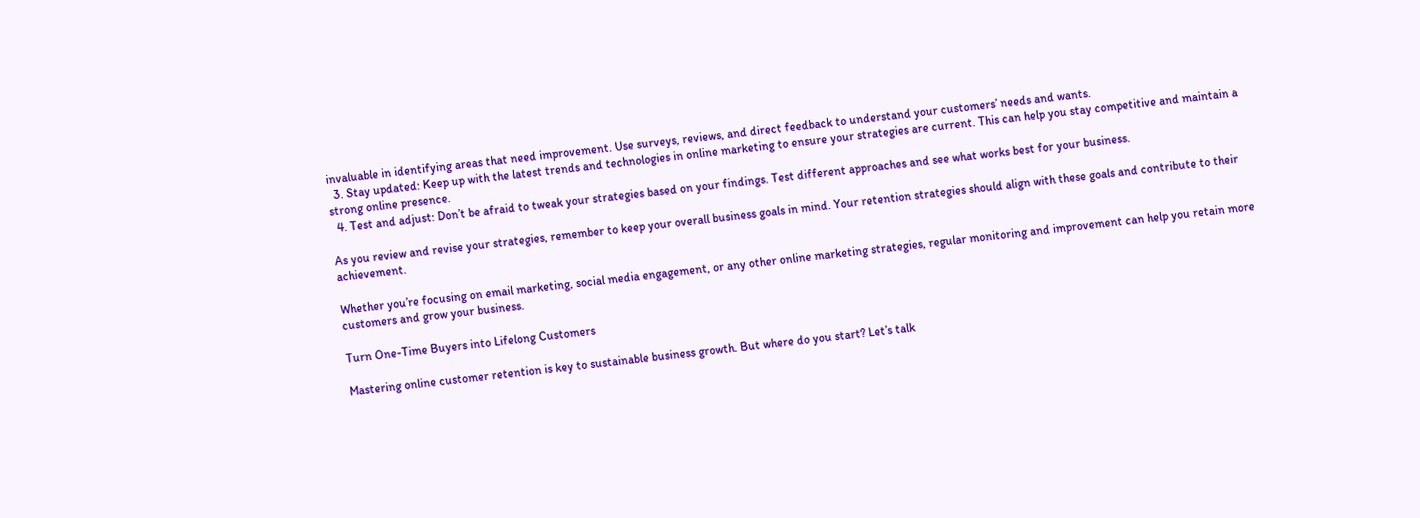invaluable in identifying areas that need improvement. Use surveys, reviews, and direct feedback to understand your customers’ needs and wants.
  3. Stay updated: Keep up with the latest trends and technologies in online marketing to ensure your strategies are current. This can help you stay competitive and maintain a strong online presence.
  4. Test and adjust: Don’t be afraid to tweak your strategies based on your findings. Test different approaches and see what works best for your business.

As you review and revise your strategies, remember to keep your overall business goals in mind. Your retention strategies should align with these goals and contribute to their achievement.

Whether you’re focusing on email marketing, social media engagement, or any other online marketing strategies, regular monitoring and improvement can help you retain more customers and grow your business.

Turn One-Time Buyers into Lifelong Customers

Mastering online customer retention is key to sustainable business growth. But where do you start? Let’s talk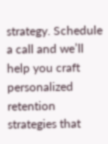strategy. Schedule a call and we’ll help you craft personalized retention strategies that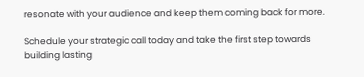resonate with your audience and keep them coming back for more.

Schedule your strategic call today and take the first step towards building lasting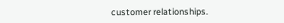customer relationships.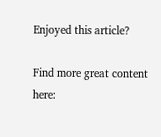Enjoyed this article?

Find more great content here: